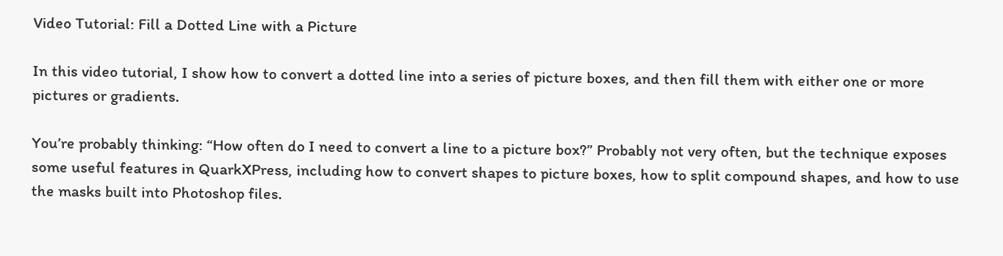Video Tutorial: Fill a Dotted Line with a Picture

In this video tutorial, I show how to convert a dotted line into a series of picture boxes, and then fill them with either one or more pictures or gradients.

You’re probably thinking: “How often do I need to convert a line to a picture box?” Probably not very often, but the technique exposes some useful features in QuarkXPress, including how to convert shapes to picture boxes, how to split compound shapes, and how to use the masks built into Photoshop files.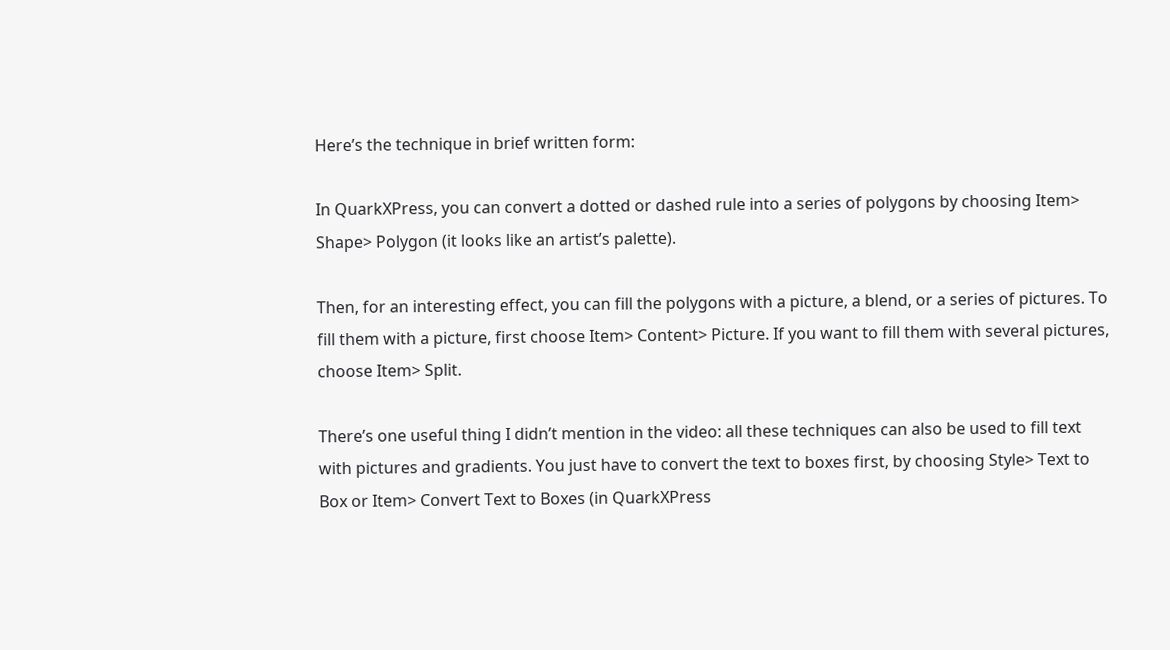Here’s the technique in brief written form:

In QuarkXPress, you can convert a dotted or dashed rule into a series of polygons by choosing Item> Shape> Polygon (it looks like an artist’s palette).

Then, for an interesting effect, you can fill the polygons with a picture, a blend, or a series of pictures. To fill them with a picture, first choose Item> Content> Picture. If you want to fill them with several pictures, choose Item> Split.

There’s one useful thing I didn’t mention in the video: all these techniques can also be used to fill text with pictures and gradients. You just have to convert the text to boxes first, by choosing Style> Text to Box or Item> Convert Text to Boxes (in QuarkXPress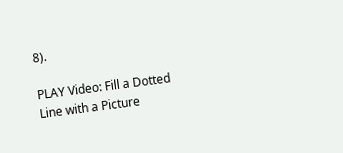8).

PLAY Video: Fill a Dotted Line with a Picture